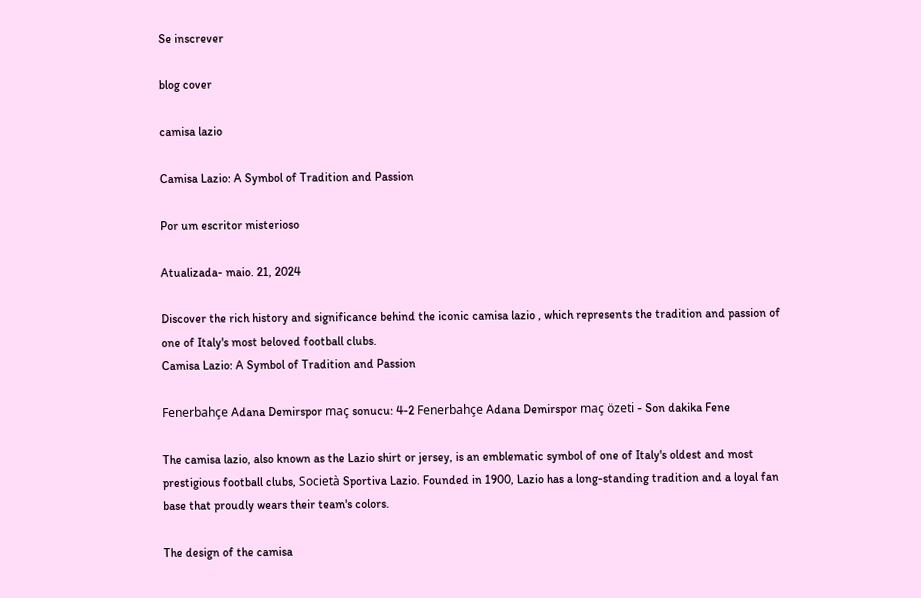Se inscrever

blog cover

camisa lazio

Camisa Lazio: A Symbol of Tradition and Passion

Por um escritor misterioso

Atualizada- maio. 21, 2024

Discover the rich history and significance behind the iconic camisa lazio , which represents the tradition and passion of one of Italy's most beloved football clubs.
Camisa Lazio: A Symbol of Tradition and Passion

Fenerbahçe Adana Demirspor maç sonucu: 4-2 Fenerbahçe Adana Demirspor maç özeti - Son dakika Fene

The camisa lazio, also known as the Lazio shirt or jersey, is an emblematic symbol of one of Italy's oldest and most prestigious football clubs, Società Sportiva Lazio. Founded in 1900, Lazio has a long-standing tradition and a loyal fan base that proudly wears their team's colors.

The design of the camisa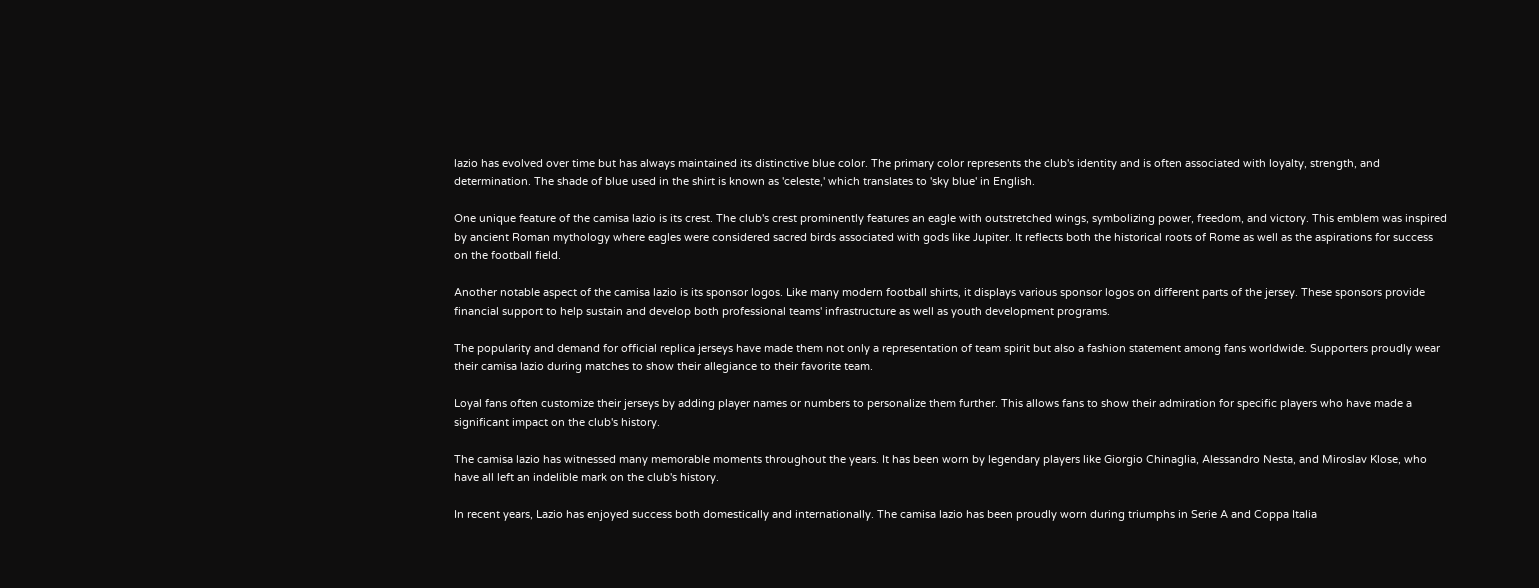lazio has evolved over time but has always maintained its distinctive blue color. The primary color represents the club's identity and is often associated with loyalty, strength, and determination. The shade of blue used in the shirt is known as 'celeste,' which translates to 'sky blue' in English.

One unique feature of the camisa lazio is its crest. The club's crest prominently features an eagle with outstretched wings, symbolizing power, freedom, and victory. This emblem was inspired by ancient Roman mythology where eagles were considered sacred birds associated with gods like Jupiter. It reflects both the historical roots of Rome as well as the aspirations for success on the football field.

Another notable aspect of the camisa lazio is its sponsor logos. Like many modern football shirts, it displays various sponsor logos on different parts of the jersey. These sponsors provide financial support to help sustain and develop both professional teams' infrastructure as well as youth development programs.

The popularity and demand for official replica jerseys have made them not only a representation of team spirit but also a fashion statement among fans worldwide. Supporters proudly wear their camisa lazio during matches to show their allegiance to their favorite team.

Loyal fans often customize their jerseys by adding player names or numbers to personalize them further. This allows fans to show their admiration for specific players who have made a significant impact on the club's history.

The camisa lazio has witnessed many memorable moments throughout the years. It has been worn by legendary players like Giorgio Chinaglia, Alessandro Nesta, and Miroslav Klose, who have all left an indelible mark on the club's history.

In recent years, Lazio has enjoyed success both domestically and internationally. The camisa lazio has been proudly worn during triumphs in Serie A and Coppa Italia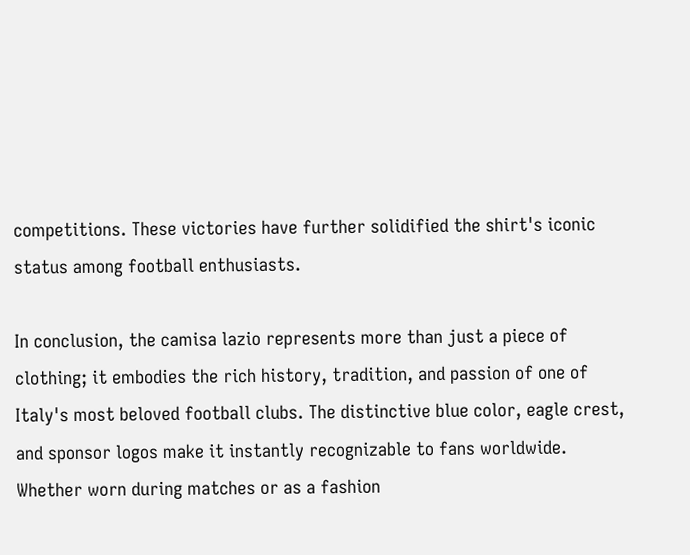competitions. These victories have further solidified the shirt's iconic status among football enthusiasts.

In conclusion, the camisa lazio represents more than just a piece of clothing; it embodies the rich history, tradition, and passion of one of Italy's most beloved football clubs. The distinctive blue color, eagle crest, and sponsor logos make it instantly recognizable to fans worldwide. Whether worn during matches or as a fashion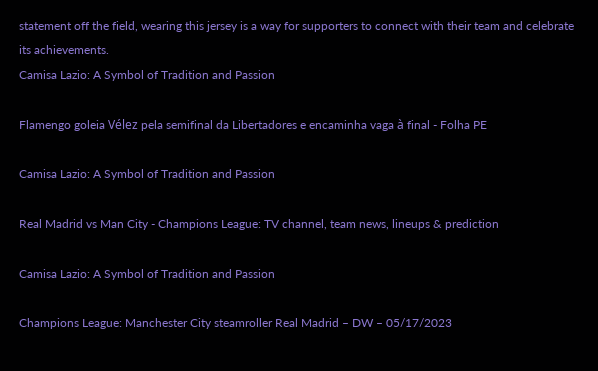statement off the field, wearing this jersey is a way for supporters to connect with their team and celebrate its achievements.
Camisa Lazio: A Symbol of Tradition and Passion

Flamengo goleia Vélez pela semifinal da Libertadores e encaminha vaga à final - Folha PE

Camisa Lazio: A Symbol of Tradition and Passion

Real Madrid vs Man City - Champions League: TV channel, team news, lineups & prediction

Camisa Lazio: A Symbol of Tradition and Passion

Champions League: Manchester City steamroller Real Madrid – DW – 05/17/2023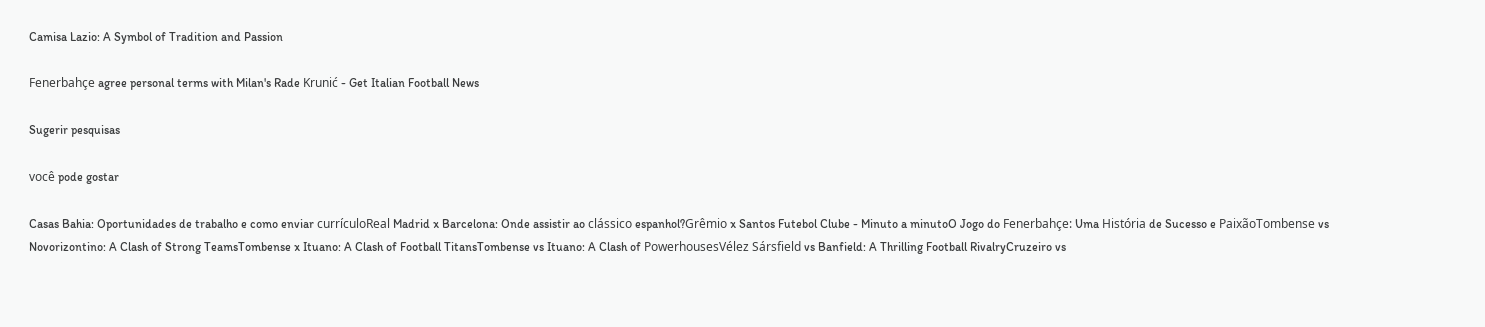Camisa Lazio: A Symbol of Tradition and Passion

Fenerbahçe agree personal terms with Milan's Rade Krunić - Get Italian Football News

Sugerir pesquisas

você pode gostar

Casas Bahia: Oportunidades de trabalho e como enviar currículoReal Madrid x Barcelona: Onde assistir ao clássico espanhol?Grêmio x Santos Futebol Clube - Minuto a minutoO Jogo do Fenerbahçe: Uma História de Sucesso e PaixãoTombense vs Novorizontino: A Clash of Strong TeamsTombense x Ituano: A Clash of Football TitansTombense vs Ituano: A Clash of PowerhousesVélez Sársfield vs Banfield: A Thrilling Football RivalryCruzeiro vs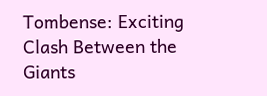Tombense: Exciting Clash Between the Giants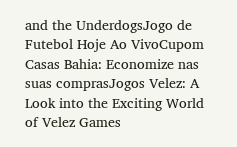and the UnderdogsJogo de Futebol Hoje Ao VivoCupom Casas Bahia: Economize nas suas comprasJogos Velez: A Look into the Exciting World of Velez Games